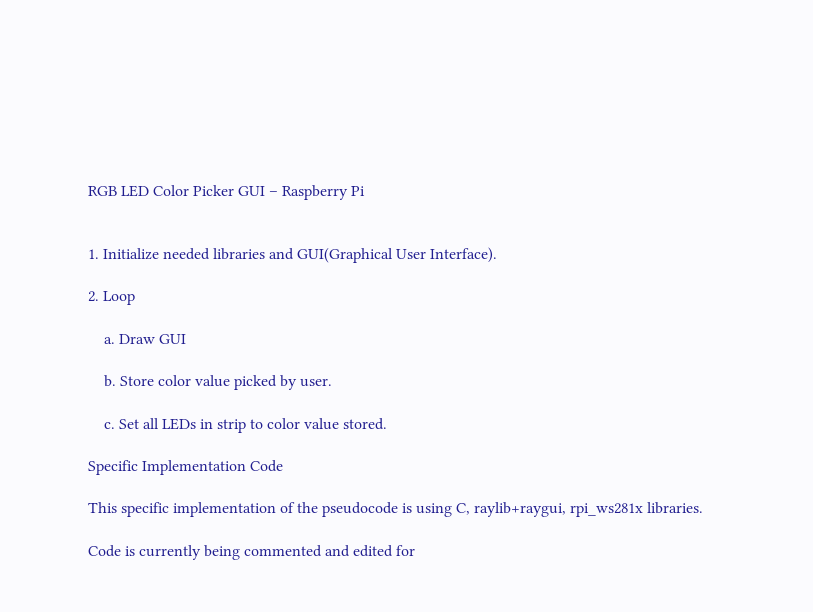RGB LED Color Picker GUI – Raspberry Pi


1. Initialize needed libraries and GUI(Graphical User Interface).

2. Loop

    a. Draw GUI

    b. Store color value picked by user.

    c. Set all LEDs in strip to color value stored.

Specific Implementation Code

This specific implementation of the pseudocode is using C, raylib+raygui, rpi_ws281x libraries.

Code is currently being commented and edited for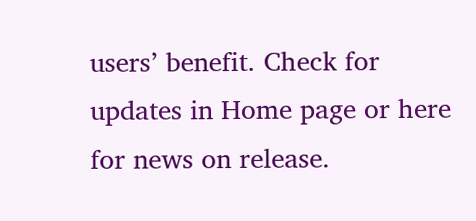users’ benefit. Check for updates in Home page or here for news on release.